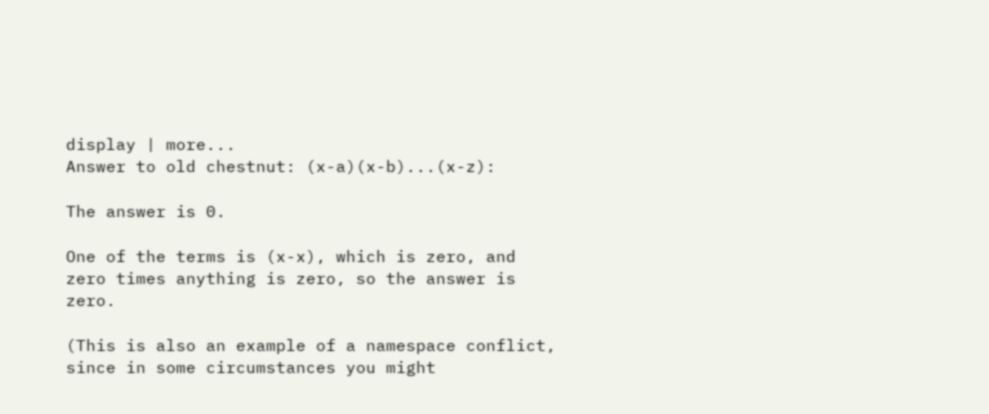display | more...
Answer to old chestnut: (x-a)(x-b)...(x-z):

The answer is 0.

One of the terms is (x-x), which is zero, and zero times anything is zero, so the answer is zero.

(This is also an example of a namespace conflict, since in some circumstances you might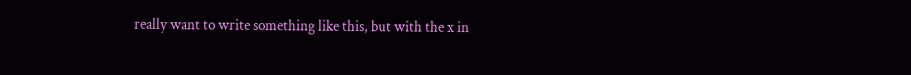really want to write something like this, but with the x in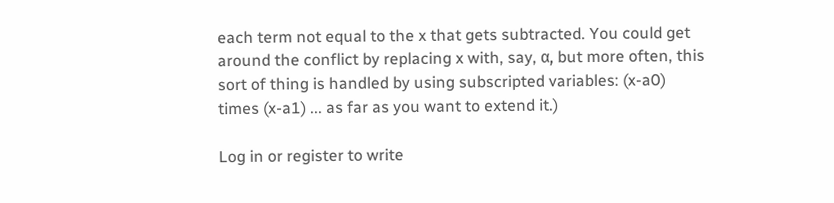each term not equal to the x that gets subtracted. You could get around the conflict by replacing x with, say, α, but more often, this sort of thing is handled by using subscripted variables: (x-a0) times (x-a1) ... as far as you want to extend it.)

Log in or register to write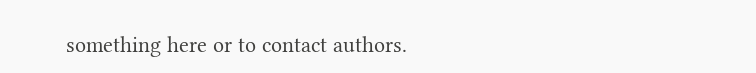something here or to contact authors.